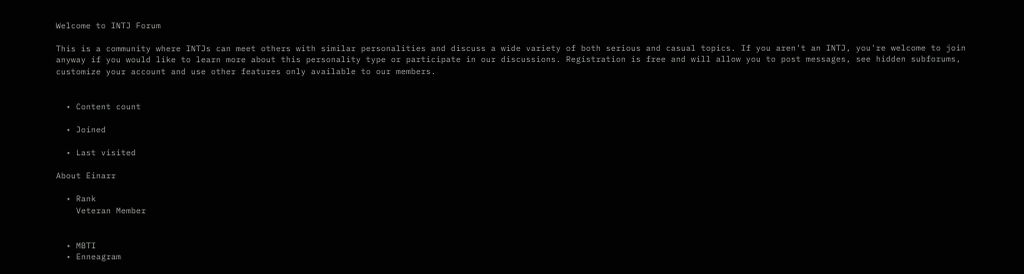Welcome to INTJ Forum

This is a community where INTJs can meet others with similar personalities and discuss a wide variety of both serious and casual topics. If you aren't an INTJ, you're welcome to join anyway if you would like to learn more about this personality type or participate in our discussions. Registration is free and will allow you to post messages, see hidden subforums, customize your account and use other features only available to our members.


  • Content count

  • Joined

  • Last visited

About Einarr

  • Rank
    Veteran Member


  • MBTI
  • Enneagram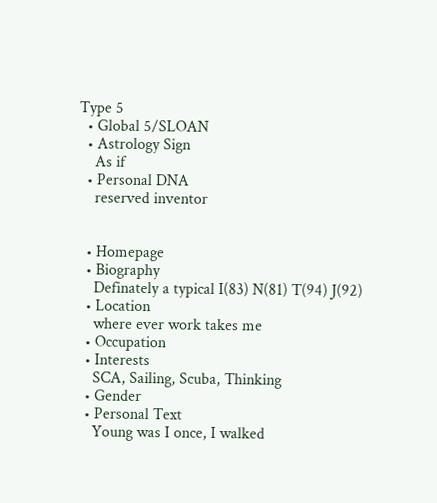Type 5
  • Global 5/SLOAN
  • Astrology Sign
    As if
  • Personal DNA
    reserved inventor


  • Homepage
  • Biography
    Definately a typical I(83) N(81) T(94) J(92)
  • Location
    where ever work takes me
  • Occupation
  • Interests
    SCA, Sailing, Scuba, Thinking
  • Gender
  • Personal Text
    Young was I once, I walked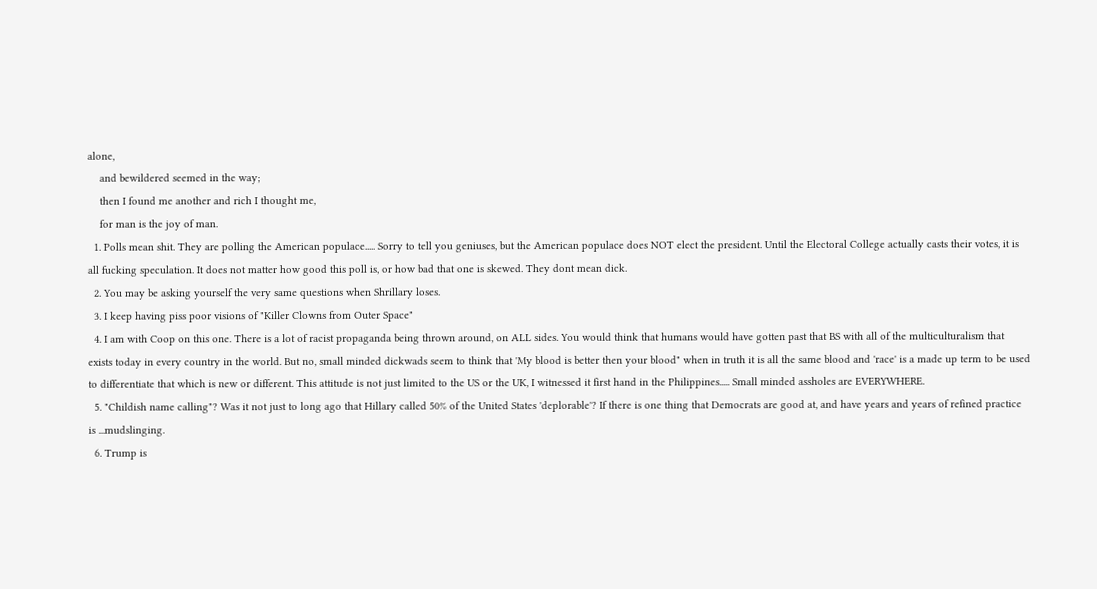alone,
    and bewildered seemed in the way;
    then I found me another and rich I thought me,
    for man is the joy of man.
  1. Polls mean shit. They are polling the American populace..... Sorry to tell you geniuses, but the American populace does NOT elect the president. Until the Electoral College actually casts their votes, it is all fucking speculation. It does not matter how good this poll is, or how bad that one is skewed. They dont mean dick.
  2. You may be asking yourself the very same questions when Shrillary loses.
  3. I keep having piss poor visions of "Killer Clowns from Outer Space"
  4. I am with Coop on this one. There is a lot of racist propaganda being thrown around, on ALL sides. You would think that humans would have gotten past that BS with all of the multiculturalism that exists today in every country in the world. But no, small minded dickwads seem to think that 'My blood is better then your blood" when in truth it is all the same blood and 'race' is a made up term to be used to differentiate that which is new or different. This attitude is not just limited to the US or the UK, I witnessed it first hand in the Philippines..... Small minded assholes are EVERYWHERE.
  5. "Childish name calling"? Was it not just to long ago that Hillary called 50% of the United States 'deplorable'? If there is one thing that Democrats are good at, and have years and years of refined practice is ...mudslinging.
  6. Trump is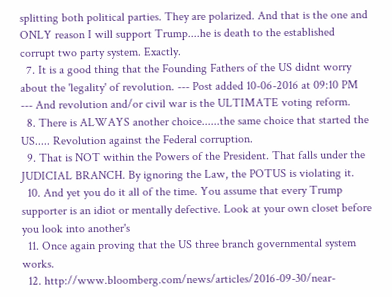splitting both political parties. They are polarized. And that is the one and ONLY reason I will support Trump....he is death to the established corrupt two party system. Exactly.
  7. It is a good thing that the Founding Fathers of the US didnt worry about the 'legality' of revolution. --- Post added 10-06-2016 at 09:10 PM --- And revolution and/or civil war is the ULTIMATE voting reform.
  8. There is ALWAYS another choice......the same choice that started the US..... Revolution against the Federal corruption.
  9. That is NOT within the Powers of the President. That falls under the JUDICIAL BRANCH. By ignoring the Law, the POTUS is violating it.
  10. And yet you do it all of the time. You assume that every Trump supporter is an idiot or mentally defective. Look at your own closet before you look into another's
  11. Once again proving that the US three branch governmental system works.
  12. http://www.bloomberg.com/news/articles/2016-09-30/near-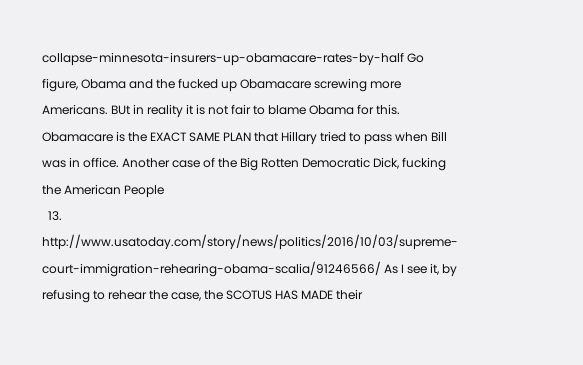collapse-minnesota-insurers-up-obamacare-rates-by-half Go figure, Obama and the fucked up Obamacare screwing more Americans. BUt in reality it is not fair to blame Obama for this. Obamacare is the EXACT SAME PLAN that Hillary tried to pass when Bill was in office. Another case of the Big Rotten Democratic Dick, fucking the American People
  13. http://www.usatoday.com/story/news/politics/2016/10/03/supreme-court-immigration-rehearing-obama-scalia/91246566/ As I see it, by refusing to rehear the case, the SCOTUS HAS MADE their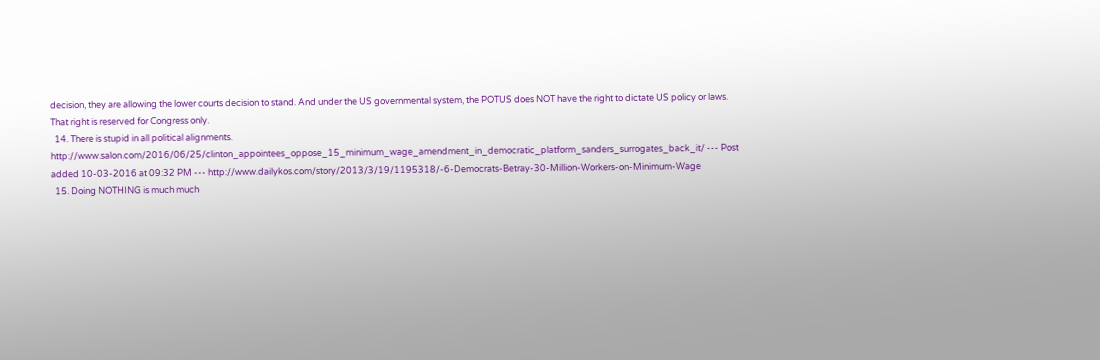decision, they are allowing the lower courts decision to stand. And under the US governmental system, the POTUS does NOT have the right to dictate US policy or laws. That right is reserved for Congress only.
  14. There is stupid in all political alignments. http://www.salon.com/2016/06/25/clinton_appointees_oppose_15_minimum_wage_amendment_in_democratic_platform_sanders_surrogates_back_it/ --- Post added 10-03-2016 at 09:32 PM --- http://www.dailykos.com/story/2013/3/19/1195318/-6-Democrats-Betray-30-Million-Workers-on-Minimum-Wage
  15. Doing NOTHING is much much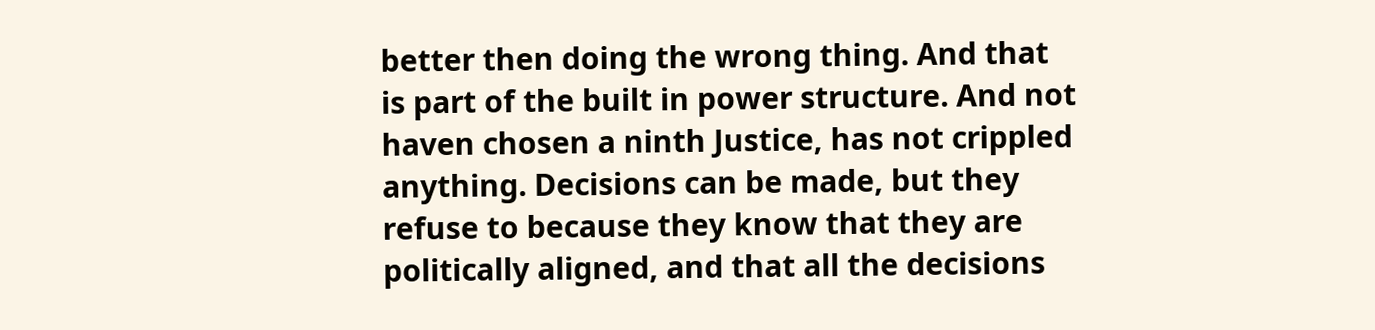better then doing the wrong thing. And that is part of the built in power structure. And not haven chosen a ninth Justice, has not crippled anything. Decisions can be made, but they refuse to because they know that they are politically aligned, and that all the decisions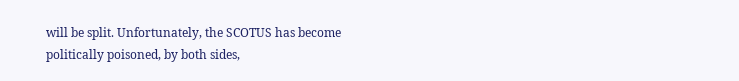will be split. Unfortunately, the SCOTUS has become politically poisoned, by both sides,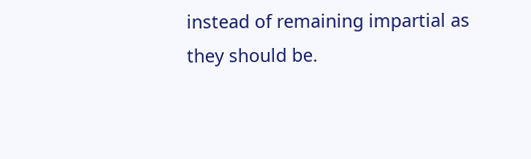instead of remaining impartial as they should be.